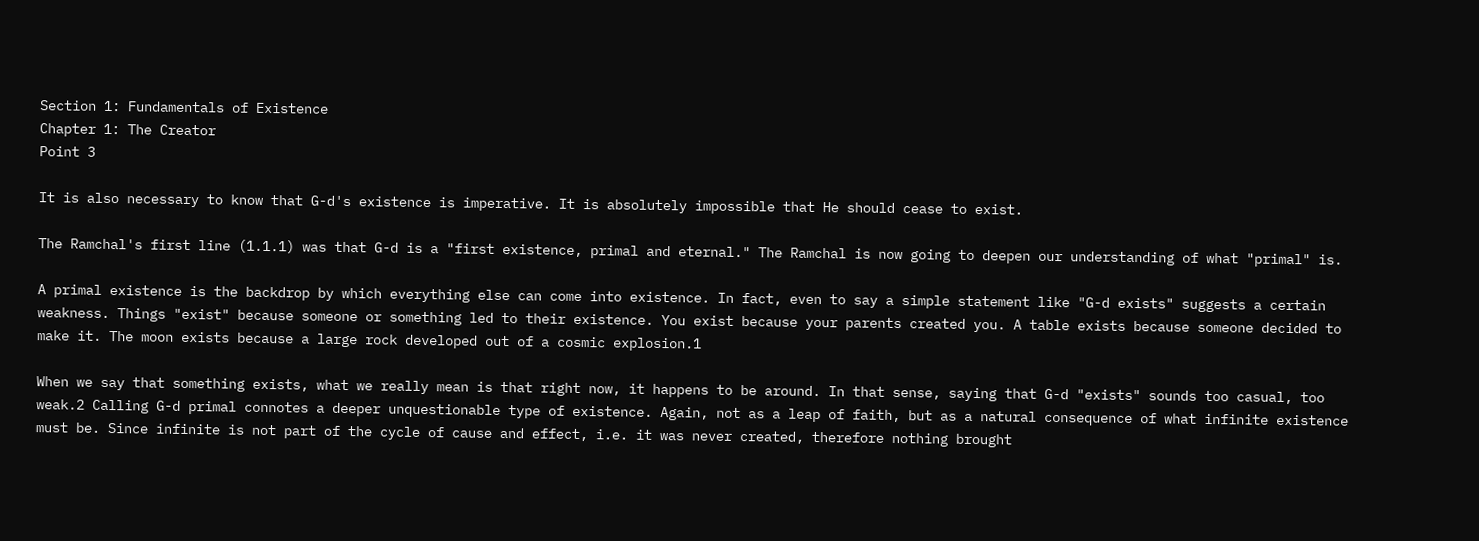Section 1: Fundamentals of Existence
Chapter 1: The Creator
Point 3

It is also necessary to know that G-d's existence is imperative. It is absolutely impossible that He should cease to exist.

The Ramchal's first line (1.1.1) was that G-d is a "first existence, primal and eternal." The Ramchal is now going to deepen our understanding of what "primal" is.

A primal existence is the backdrop by which everything else can come into existence. In fact, even to say a simple statement like "G-d exists" suggests a certain weakness. Things "exist" because someone or something led to their existence. You exist because your parents created you. A table exists because someone decided to make it. The moon exists because a large rock developed out of a cosmic explosion.1

When we say that something exists, what we really mean is that right now, it happens to be around. In that sense, saying that G-d "exists" sounds too casual, too weak.2 Calling G-d primal connotes a deeper unquestionable type of existence. Again, not as a leap of faith, but as a natural consequence of what infinite existence must be. Since infinite is not part of the cycle of cause and effect, i.e. it was never created, therefore nothing brought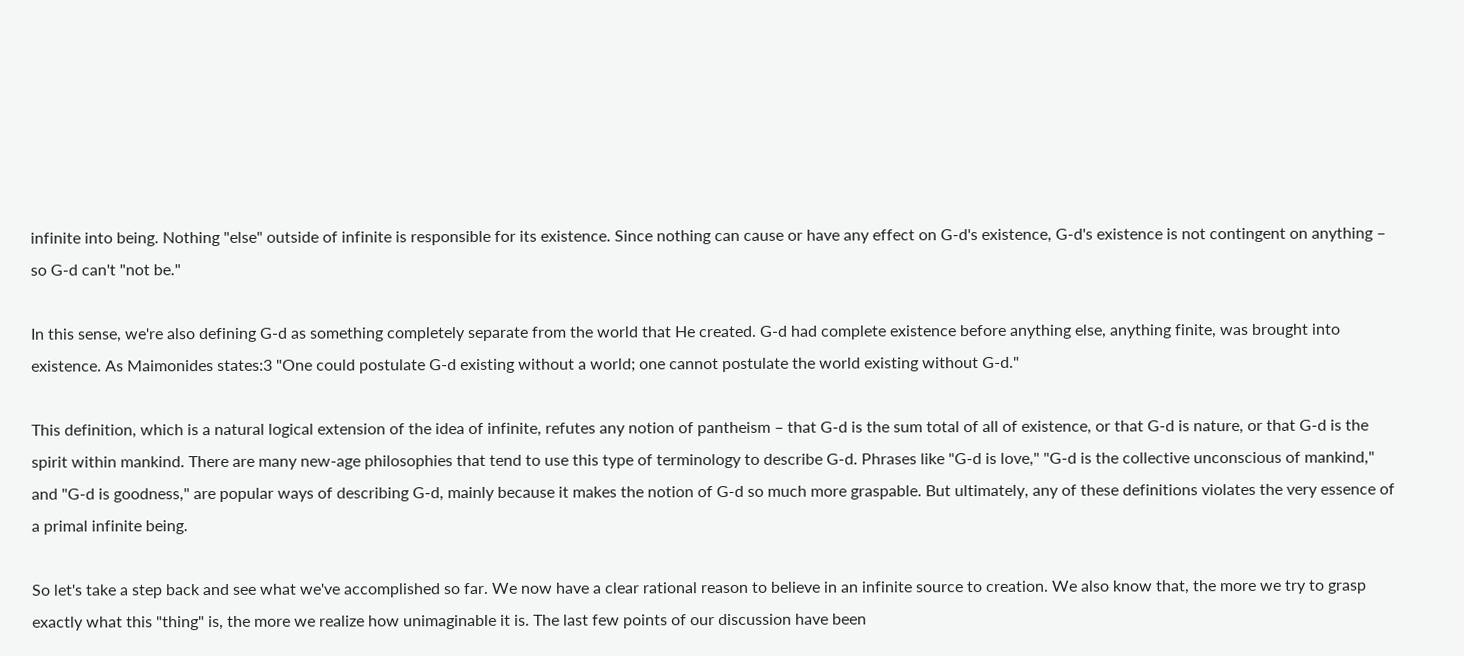infinite into being. Nothing "else" outside of infinite is responsible for its existence. Since nothing can cause or have any effect on G-d's existence, G-d's existence is not contingent on anything – so G-d can't "not be."

In this sense, we're also defining G-d as something completely separate from the world that He created. G-d had complete existence before anything else, anything finite, was brought into existence. As Maimonides states:3 "One could postulate G-d existing without a world; one cannot postulate the world existing without G-d."

This definition, which is a natural logical extension of the idea of infinite, refutes any notion of pantheism – that G-d is the sum total of all of existence, or that G-d is nature, or that G-d is the spirit within mankind. There are many new-age philosophies that tend to use this type of terminology to describe G-d. Phrases like "G-d is love," "G-d is the collective unconscious of mankind," and "G-d is goodness," are popular ways of describing G-d, mainly because it makes the notion of G-d so much more graspable. But ultimately, any of these definitions violates the very essence of a primal infinite being.

So let's take a step back and see what we've accomplished so far. We now have a clear rational reason to believe in an infinite source to creation. We also know that, the more we try to grasp exactly what this "thing" is, the more we realize how unimaginable it is. The last few points of our discussion have been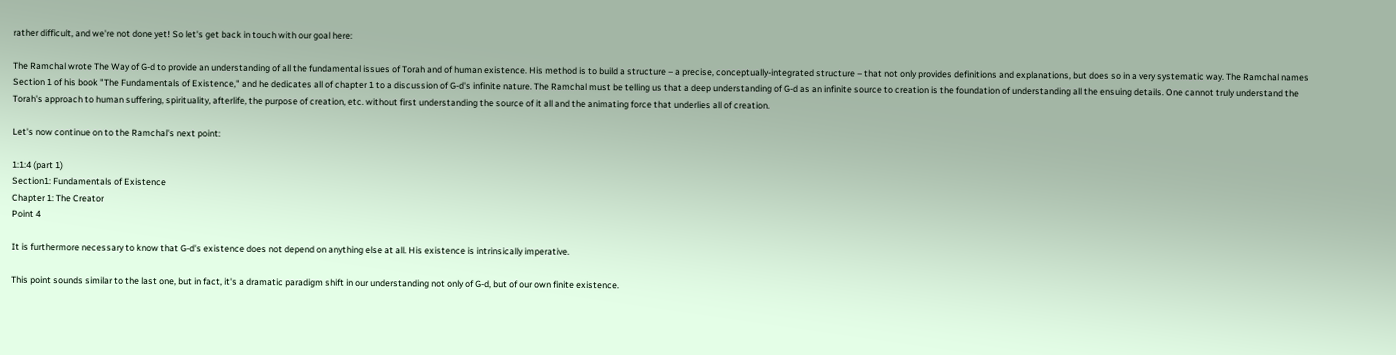rather difficult, and we're not done yet! So let's get back in touch with our goal here:

The Ramchal wrote The Way of G-d to provide an understanding of all the fundamental issues of Torah and of human existence. His method is to build a structure – a precise, conceptually-integrated structure – that not only provides definitions and explanations, but does so in a very systematic way. The Ramchal names Section 1 of his book "The Fundamentals of Existence," and he dedicates all of chapter 1 to a discussion of G-d's infinite nature. The Ramchal must be telling us that a deep understanding of G-d as an infinite source to creation is the foundation of understanding all the ensuing details. One cannot truly understand the Torah's approach to human suffering, spirituality, afterlife, the purpose of creation, etc. without first understanding the source of it all and the animating force that underlies all of creation.

Let's now continue on to the Ramchal's next point:

1:1:4 (part 1)
Section1: Fundamentals of Existence
Chapter 1: The Creator
Point 4

It is furthermore necessary to know that G-d's existence does not depend on anything else at all. His existence is intrinsically imperative.

This point sounds similar to the last one, but in fact, it's a dramatic paradigm shift in our understanding not only of G-d, but of our own finite existence.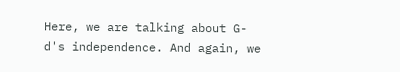Here, we are talking about G-d's independence. And again, we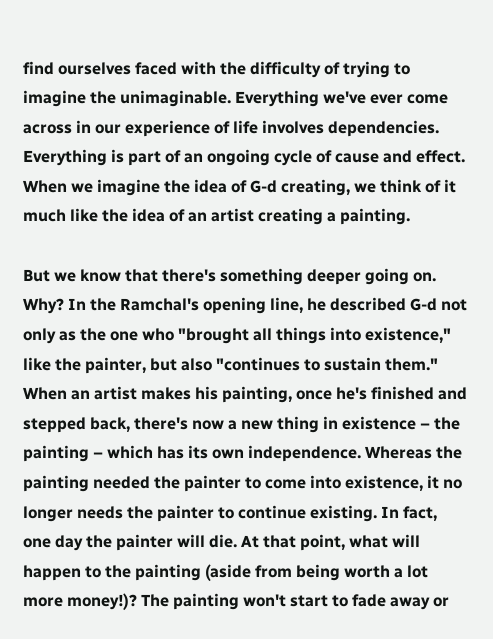find ourselves faced with the difficulty of trying to imagine the unimaginable. Everything we've ever come across in our experience of life involves dependencies. Everything is part of an ongoing cycle of cause and effect. When we imagine the idea of G-d creating, we think of it much like the idea of an artist creating a painting.

But we know that there's something deeper going on. Why? In the Ramchal's opening line, he described G-d not only as the one who "brought all things into existence," like the painter, but also "continues to sustain them." When an artist makes his painting, once he's finished and stepped back, there's now a new thing in existence – the painting – which has its own independence. Whereas the painting needed the painter to come into existence, it no longer needs the painter to continue existing. In fact, one day the painter will die. At that point, what will happen to the painting (aside from being worth a lot more money!)? The painting won't start to fade away or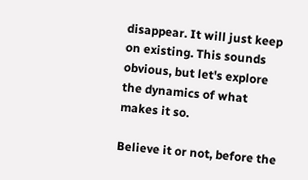disappear. It will just keep on existing. This sounds obvious, but let's explore the dynamics of what makes it so.

Believe it or not, before the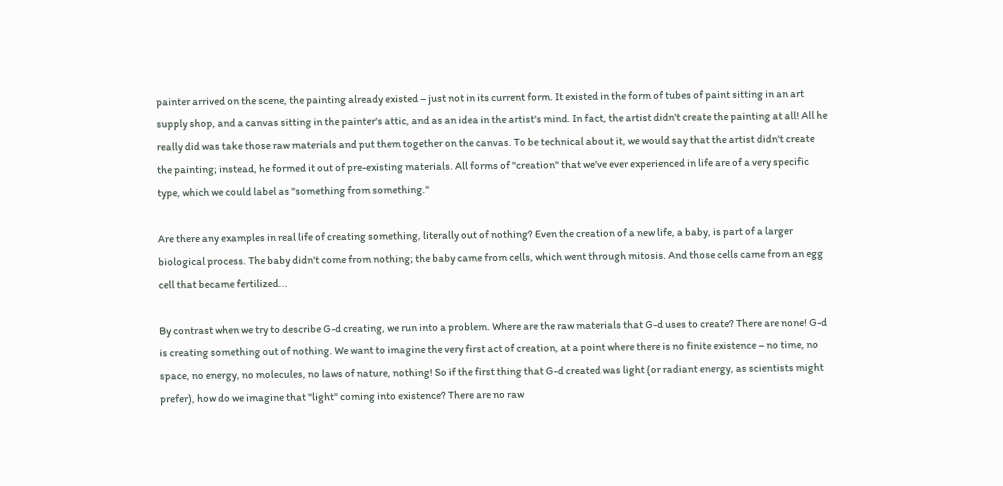painter arrived on the scene, the painting already existed – just not in its current form. It existed in the form of tubes of paint sitting in an art supply shop, and a canvas sitting in the painter's attic, and as an idea in the artist's mind. In fact, the artist didn't create the painting at all! All he really did was take those raw materials and put them together on the canvas. To be technical about it, we would say that the artist didn't create the painting; instead, he formed it out of pre-existing materials. All forms of "creation" that we've ever experienced in life are of a very specific type, which we could label as "something from something."

Are there any examples in real life of creating something, literally out of nothing? Even the creation of a new life, a baby, is part of a larger biological process. The baby didn't come from nothing; the baby came from cells, which went through mitosis. And those cells came from an egg cell that became fertilized...

By contrast when we try to describe G-d creating, we run into a problem. Where are the raw materials that G-d uses to create? There are none! G-d is creating something out of nothing. We want to imagine the very first act of creation, at a point where there is no finite existence – no time, no space, no energy, no molecules, no laws of nature, nothing! So if the first thing that G-d created was light (or radiant energy, as scientists might prefer), how do we imagine that "light" coming into existence? There are no raw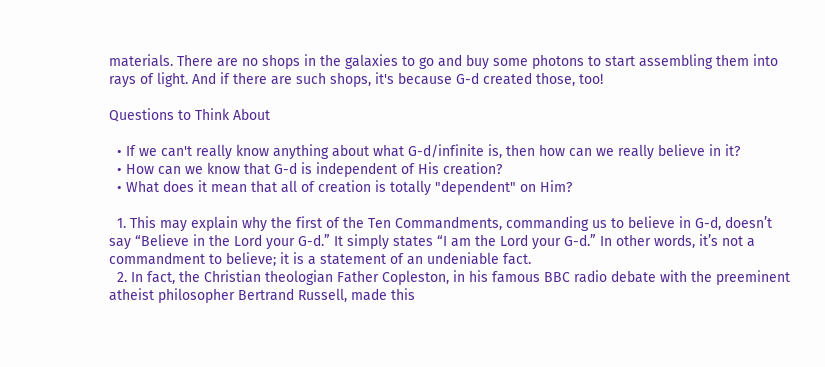materials. There are no shops in the galaxies to go and buy some photons to start assembling them into rays of light. And if there are such shops, it's because G-d created those, too!

Questions to Think About

  • If we can't really know anything about what G-d/infinite is, then how can we really believe in it?
  • How can we know that G-d is independent of His creation?
  • What does it mean that all of creation is totally "dependent" on Him?

  1. This may explain why the first of the Ten Commandments, commanding us to believe in G-d, doesn’t say “Believe in the Lord your G-d.” It simply states “I am the Lord your G-d.” In other words, it’s not a commandment to believe; it is a statement of an undeniable fact.
  2. In fact, the Christian theologian Father Copleston, in his famous BBC radio debate with the preeminent atheist philosopher Bertrand Russell, made this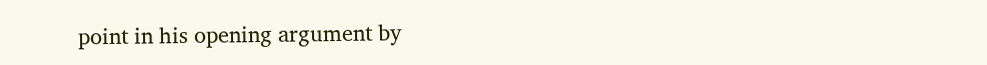point in his opening argument by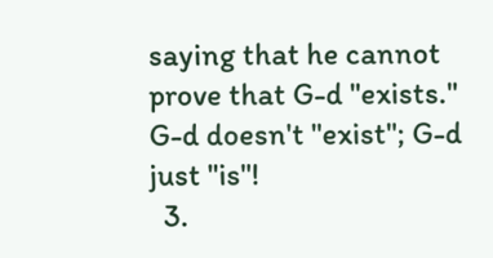saying that he cannot prove that G-d "exists." G-d doesn't "exist"; G-d just "is"!
  3.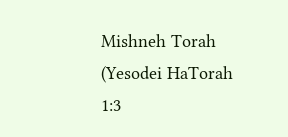Mishneh Torah (Yesodei HaTorah 1:3